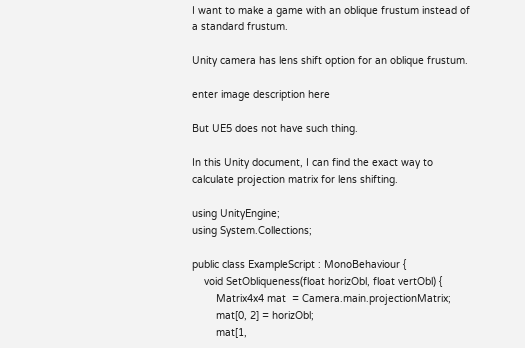I want to make a game with an oblique frustum instead of a standard frustum.

Unity camera has lens shift option for an oblique frustum.

enter image description here

But UE5 does not have such thing.

In this Unity document, I can find the exact way to calculate projection matrix for lens shifting.

using UnityEngine;
using System.Collections;

public class ExampleScript : MonoBehaviour {
    void SetObliqueness(float horizObl, float vertObl) {
        Matrix4x4 mat  = Camera.main.projectionMatrix;
        mat[0, 2] = horizObl;
        mat[1,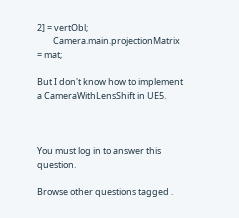2] = vertObl;
        Camera.main.projectionMatrix = mat;

But I don't know how to implement a CameraWithLensShift in UE5.



You must log in to answer this question.

Browse other questions tagged .